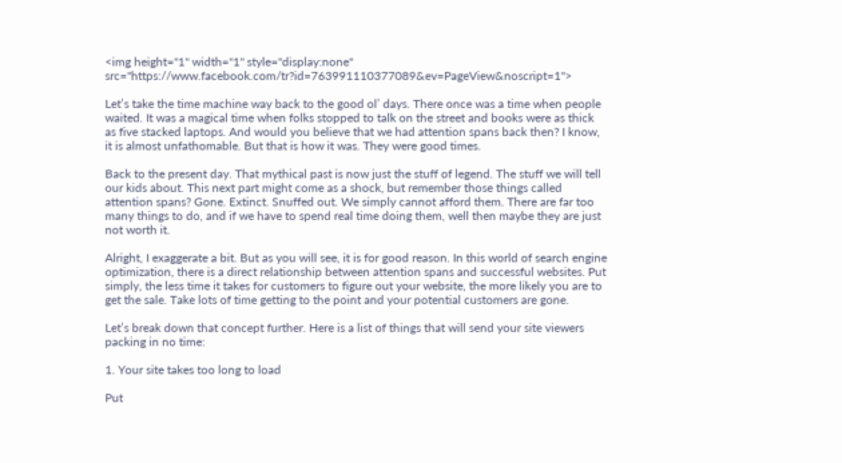<img height="1" width="1" style="display:none" src="https://www.facebook.com/tr?id=763991110377089&ev=PageView&noscript=1">

Let’s take the time machine way back to the good ol’ days. There once was a time when people waited. It was a magical time when folks stopped to talk on the street and books were as thick as five stacked laptops. And would you believe that we had attention spans back then? I know, it is almost unfathomable. But that is how it was. They were good times.

Back to the present day. That mythical past is now just the stuff of legend. The stuff we will tell our kids about. This next part might come as a shock, but remember those things called attention spans? Gone. Extinct. Snuffed out. We simply cannot afford them. There are far too many things to do, and if we have to spend real time doing them, well then maybe they are just not worth it.

Alright, I exaggerate a bit. But as you will see, it is for good reason. In this world of search engine optimization, there is a direct relationship between attention spans and successful websites. Put simply, the less time it takes for customers to figure out your website, the more likely you are to get the sale. Take lots of time getting to the point and your potential customers are gone.

Let’s break down that concept further. Here is a list of things that will send your site viewers packing in no time:

1. Your site takes too long to load

Put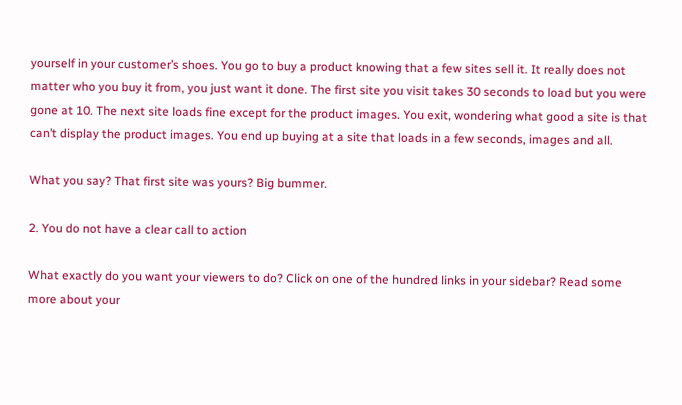yourself in your customer’s shoes. You go to buy a product knowing that a few sites sell it. It really does not matter who you buy it from, you just want it done. The first site you visit takes 30 seconds to load but you were gone at 10. The next site loads fine except for the product images. You exit, wondering what good a site is that can’t display the product images. You end up buying at a site that loads in a few seconds, images and all.

What you say? That first site was yours? Big bummer.

2. You do not have a clear call to action

What exactly do you want your viewers to do? Click on one of the hundred links in your sidebar? Read some more about your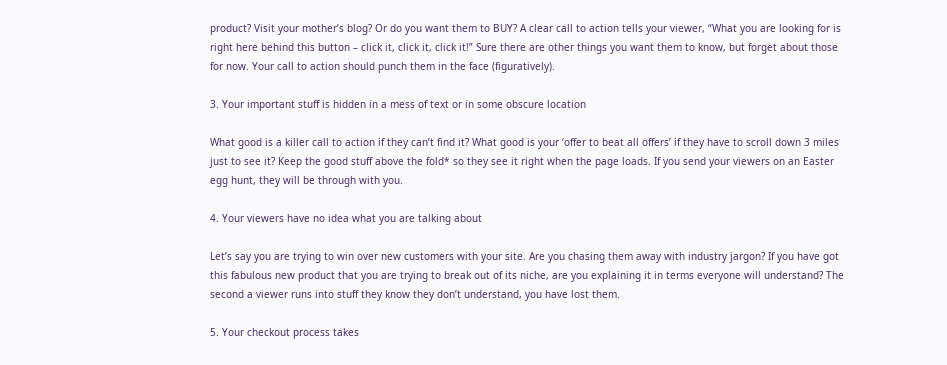product? Visit your mother’s blog? Or do you want them to BUY? A clear call to action tells your viewer, “What you are looking for is right here behind this button – click it, click it, click it!” Sure there are other things you want them to know, but forget about those for now. Your call to action should punch them in the face (figuratively).

3. Your important stuff is hidden in a mess of text or in some obscure location

What good is a killer call to action if they can’t find it? What good is your ‘offer to beat all offers’ if they have to scroll down 3 miles just to see it? Keep the good stuff above the fold* so they see it right when the page loads. If you send your viewers on an Easter egg hunt, they will be through with you.

4. Your viewers have no idea what you are talking about

Let’s say you are trying to win over new customers with your site. Are you chasing them away with industry jargon? If you have got this fabulous new product that you are trying to break out of its niche, are you explaining it in terms everyone will understand? The second a viewer runs into stuff they know they don’t understand, you have lost them.

5. Your checkout process takes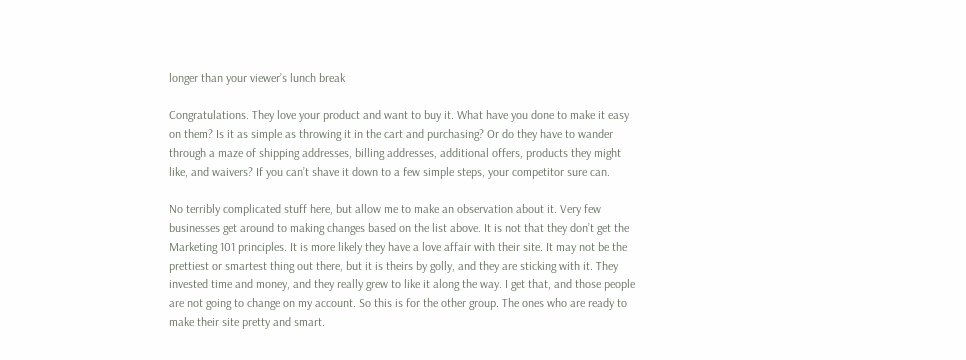longer than your viewer’s lunch break

Congratulations. They love your product and want to buy it. What have you done to make it easy on them? Is it as simple as throwing it in the cart and purchasing? Or do they have to wander through a maze of shipping addresses, billing addresses, additional offers, products they might like, and waivers? If you can’t shave it down to a few simple steps, your competitor sure can.

No terribly complicated stuff here, but allow me to make an observation about it. Very few businesses get around to making changes based on the list above. It is not that they don’t get the Marketing 101 principles. It is more likely they have a love affair with their site. It may not be the prettiest or smartest thing out there, but it is theirs by golly, and they are sticking with it. They invested time and money, and they really grew to like it along the way. I get that, and those people are not going to change on my account. So this is for the other group. The ones who are ready to make their site pretty and smart.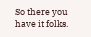So there you have it folks.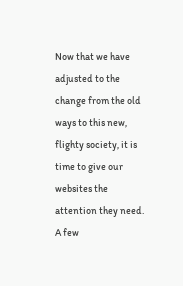Now that we have adjusted to the change from the old ways to this new, flighty society, it is time to give our websites the attention they need. A few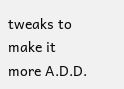tweaks to make it more A.D.D.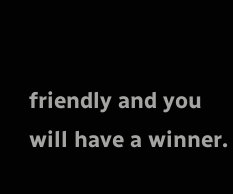friendly and you will have a winner.